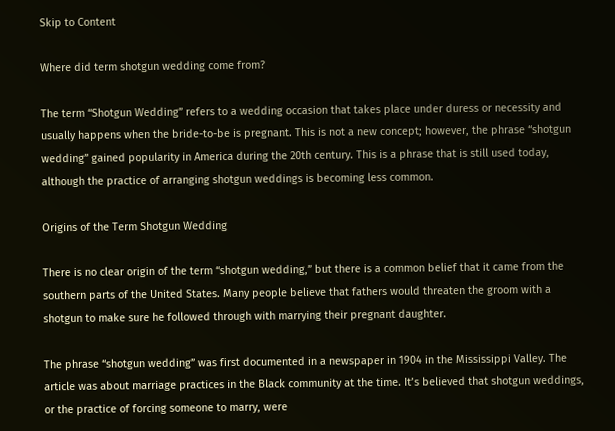Skip to Content

Where did term shotgun wedding come from?

The term “Shotgun Wedding” refers to a wedding occasion that takes place under duress or necessity and usually happens when the bride-to-be is pregnant. This is not a new concept; however, the phrase “shotgun wedding” gained popularity in America during the 20th century. This is a phrase that is still used today, although the practice of arranging shotgun weddings is becoming less common.

Origins of the Term Shotgun Wedding

There is no clear origin of the term “shotgun wedding,” but there is a common belief that it came from the southern parts of the United States. Many people believe that fathers would threaten the groom with a shotgun to make sure he followed through with marrying their pregnant daughter.

The phrase “shotgun wedding” was first documented in a newspaper in 1904 in the Mississippi Valley. The article was about marriage practices in the Black community at the time. It’s believed that shotgun weddings, or the practice of forcing someone to marry, were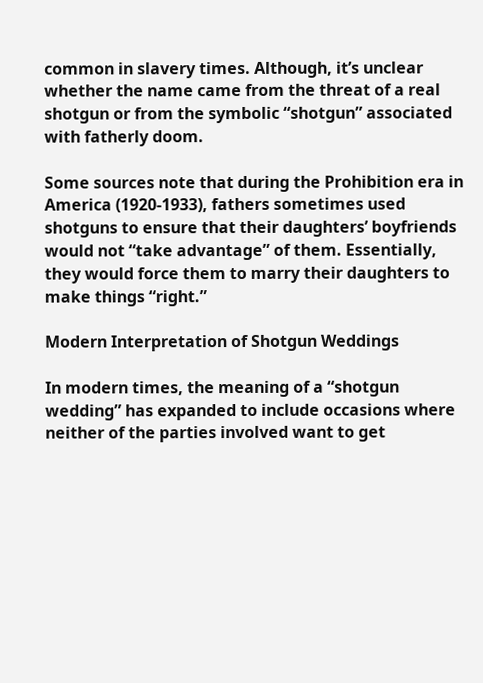common in slavery times. Although, it’s unclear whether the name came from the threat of a real shotgun or from the symbolic “shotgun” associated with fatherly doom.

Some sources note that during the Prohibition era in America (1920-1933), fathers sometimes used shotguns to ensure that their daughters’ boyfriends would not “take advantage” of them. Essentially, they would force them to marry their daughters to make things “right.”

Modern Interpretation of Shotgun Weddings

In modern times, the meaning of a “shotgun wedding” has expanded to include occasions where neither of the parties involved want to get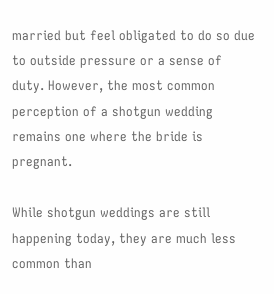married but feel obligated to do so due to outside pressure or a sense of duty. However, the most common perception of a shotgun wedding remains one where the bride is pregnant.

While shotgun weddings are still happening today, they are much less common than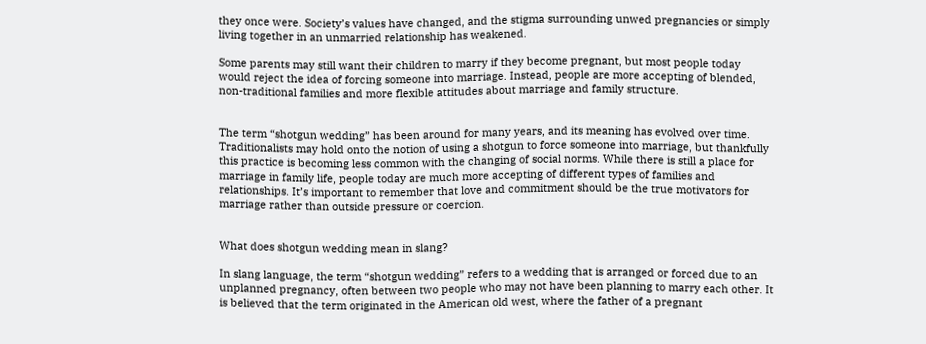they once were. Society’s values have changed, and the stigma surrounding unwed pregnancies or simply living together in an unmarried relationship has weakened.

Some parents may still want their children to marry if they become pregnant, but most people today would reject the idea of forcing someone into marriage. Instead, people are more accepting of blended, non-traditional families and more flexible attitudes about marriage and family structure.


The term “shotgun wedding” has been around for many years, and its meaning has evolved over time. Traditionalists may hold onto the notion of using a shotgun to force someone into marriage, but thankfully this practice is becoming less common with the changing of social norms. While there is still a place for marriage in family life, people today are much more accepting of different types of families and relationships. It’s important to remember that love and commitment should be the true motivators for marriage rather than outside pressure or coercion.


What does shotgun wedding mean in slang?

In slang language, the term “shotgun wedding” refers to a wedding that is arranged or forced due to an unplanned pregnancy, often between two people who may not have been planning to marry each other. It is believed that the term originated in the American old west, where the father of a pregnant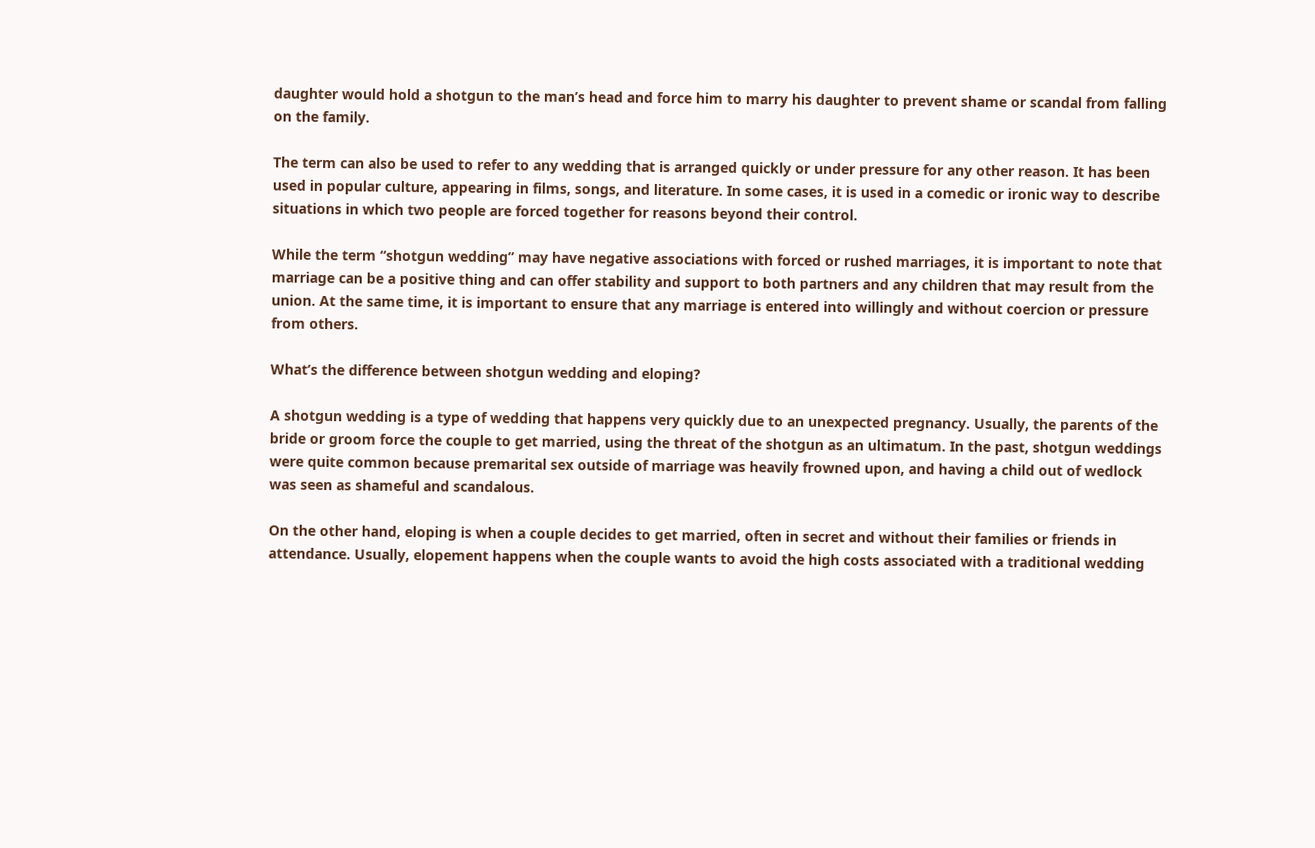daughter would hold a shotgun to the man’s head and force him to marry his daughter to prevent shame or scandal from falling on the family.

The term can also be used to refer to any wedding that is arranged quickly or under pressure for any other reason. It has been used in popular culture, appearing in films, songs, and literature. In some cases, it is used in a comedic or ironic way to describe situations in which two people are forced together for reasons beyond their control.

While the term “shotgun wedding” may have negative associations with forced or rushed marriages, it is important to note that marriage can be a positive thing and can offer stability and support to both partners and any children that may result from the union. At the same time, it is important to ensure that any marriage is entered into willingly and without coercion or pressure from others.

What’s the difference between shotgun wedding and eloping?

A shotgun wedding is a type of wedding that happens very quickly due to an unexpected pregnancy. Usually, the parents of the bride or groom force the couple to get married, using the threat of the shotgun as an ultimatum. In the past, shotgun weddings were quite common because premarital sex outside of marriage was heavily frowned upon, and having a child out of wedlock was seen as shameful and scandalous.

On the other hand, eloping is when a couple decides to get married, often in secret and without their families or friends in attendance. Usually, elopement happens when the couple wants to avoid the high costs associated with a traditional wedding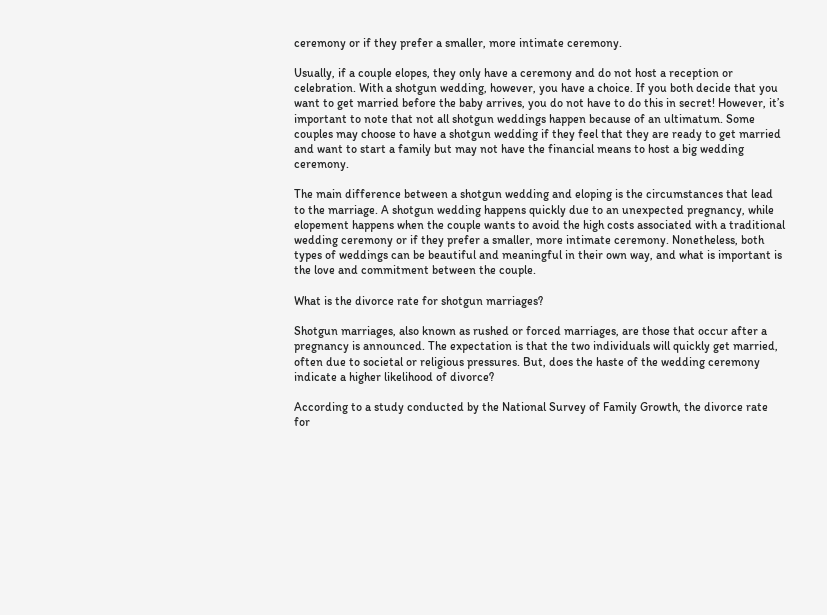ceremony or if they prefer a smaller, more intimate ceremony.

Usually, if a couple elopes, they only have a ceremony and do not host a reception or celebration. With a shotgun wedding, however, you have a choice. If you both decide that you want to get married before the baby arrives, you do not have to do this in secret! However, it’s important to note that not all shotgun weddings happen because of an ultimatum. Some couples may choose to have a shotgun wedding if they feel that they are ready to get married and want to start a family but may not have the financial means to host a big wedding ceremony.

The main difference between a shotgun wedding and eloping is the circumstances that lead to the marriage. A shotgun wedding happens quickly due to an unexpected pregnancy, while elopement happens when the couple wants to avoid the high costs associated with a traditional wedding ceremony or if they prefer a smaller, more intimate ceremony. Nonetheless, both types of weddings can be beautiful and meaningful in their own way, and what is important is the love and commitment between the couple.

What is the divorce rate for shotgun marriages?

Shotgun marriages, also known as rushed or forced marriages, are those that occur after a pregnancy is announced. The expectation is that the two individuals will quickly get married, often due to societal or religious pressures. But, does the haste of the wedding ceremony indicate a higher likelihood of divorce?

According to a study conducted by the National Survey of Family Growth, the divorce rate for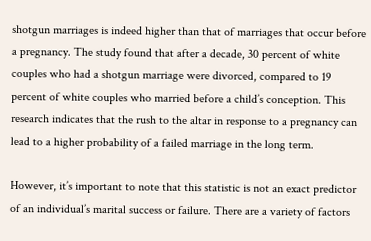shotgun marriages is indeed higher than that of marriages that occur before a pregnancy. The study found that after a decade, 30 percent of white couples who had a shotgun marriage were divorced, compared to 19 percent of white couples who married before a child’s conception. This research indicates that the rush to the altar in response to a pregnancy can lead to a higher probability of a failed marriage in the long term.

However, it’s important to note that this statistic is not an exact predictor of an individual’s marital success or failure. There are a variety of factors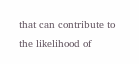that can contribute to the likelihood of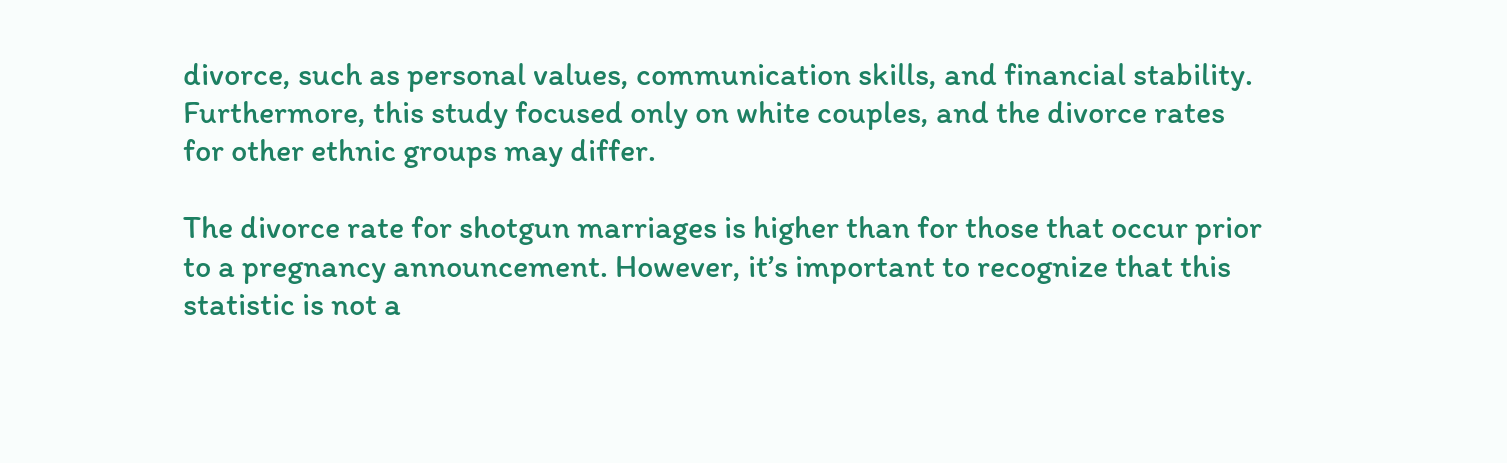divorce, such as personal values, communication skills, and financial stability. Furthermore, this study focused only on white couples, and the divorce rates for other ethnic groups may differ.

The divorce rate for shotgun marriages is higher than for those that occur prior to a pregnancy announcement. However, it’s important to recognize that this statistic is not a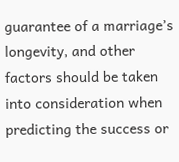guarantee of a marriage’s longevity, and other factors should be taken into consideration when predicting the success or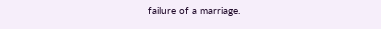failure of a marriage.